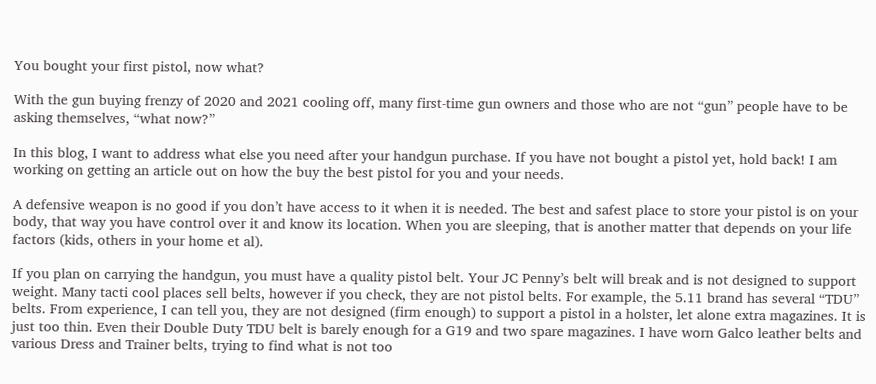You bought your first pistol, now what?

With the gun buying frenzy of 2020 and 2021 cooling off, many first-time gun owners and those who are not “gun” people have to be asking themselves, “what now?”

In this blog, I want to address what else you need after your handgun purchase. If you have not bought a pistol yet, hold back! I am working on getting an article out on how the buy the best pistol for you and your needs.

A defensive weapon is no good if you don’t have access to it when it is needed. The best and safest place to store your pistol is on your body, that way you have control over it and know its location. When you are sleeping, that is another matter that depends on your life factors (kids, others in your home et al).

If you plan on carrying the handgun, you must have a quality pistol belt. Your JC Penny’s belt will break and is not designed to support weight. Many tacti cool places sell belts, however if you check, they are not pistol belts. For example, the 5.11 brand has several “TDU” belts. From experience, I can tell you, they are not designed (firm enough) to support a pistol in a holster, let alone extra magazines. It is just too thin. Even their Double Duty TDU belt is barely enough for a G19 and two spare magazines. I have worn Galco leather belts and various Dress and Trainer belts, trying to find what is not too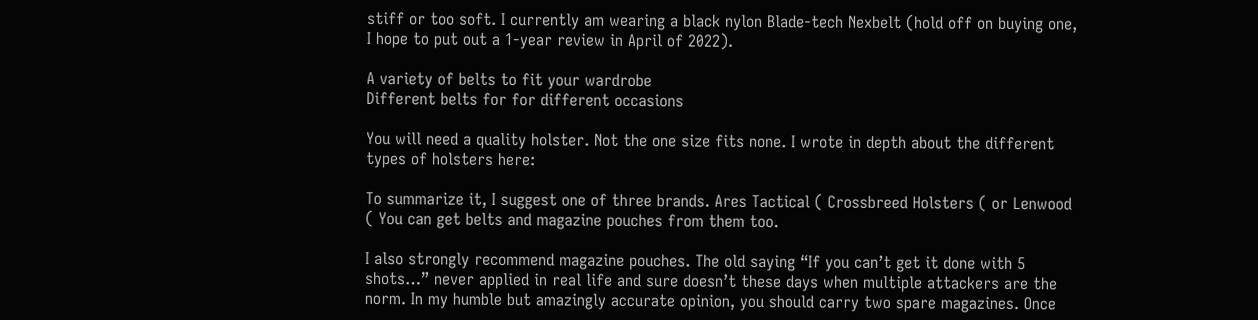stiff or too soft. I currently am wearing a black nylon Blade-tech Nexbelt (hold off on buying one, I hope to put out a 1-year review in April of 2022).

A variety of belts to fit your wardrobe
Different belts for for different occasions

You will need a quality holster. Not the one size fits none. I wrote in depth about the different types of holsters here:

To summarize it, I suggest one of three brands. Ares Tactical ( Crossbreed Holsters ( or Lenwood ( You can get belts and magazine pouches from them too.

I also strongly recommend magazine pouches. The old saying “If you can’t get it done with 5 shots…” never applied in real life and sure doesn’t these days when multiple attackers are the norm. In my humble but amazingly accurate opinion, you should carry two spare magazines. Once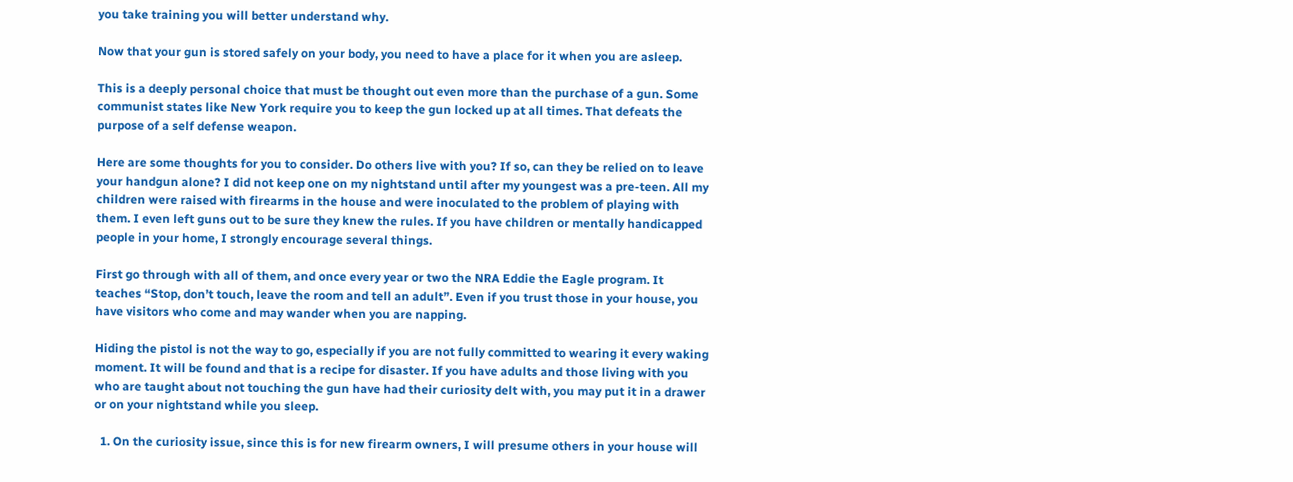you take training you will better understand why.

Now that your gun is stored safely on your body, you need to have a place for it when you are asleep.

This is a deeply personal choice that must be thought out even more than the purchase of a gun. Some communist states like New York require you to keep the gun locked up at all times. That defeats the purpose of a self defense weapon.

Here are some thoughts for you to consider. Do others live with you? If so, can they be relied on to leave your handgun alone? I did not keep one on my nightstand until after my youngest was a pre-teen. All my children were raised with firearms in the house and were inoculated to the problem of playing with them. I even left guns out to be sure they knew the rules. If you have children or mentally handicapped people in your home, I strongly encourage several things.

First go through with all of them, and once every year or two the NRA Eddie the Eagle program. It teaches “Stop, don’t touch, leave the room and tell an adult”. Even if you trust those in your house, you have visitors who come and may wander when you are napping.

Hiding the pistol is not the way to go, especially if you are not fully committed to wearing it every waking moment. It will be found and that is a recipe for disaster. If you have adults and those living with you who are taught about not touching the gun have had their curiosity delt with, you may put it in a drawer or on your nightstand while you sleep.

  1. On the curiosity issue, since this is for new firearm owners, I will presume others in your house will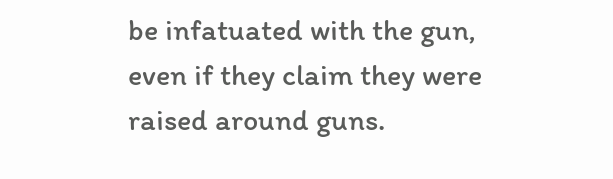be infatuated with the gun, even if they claim they were raised around guns.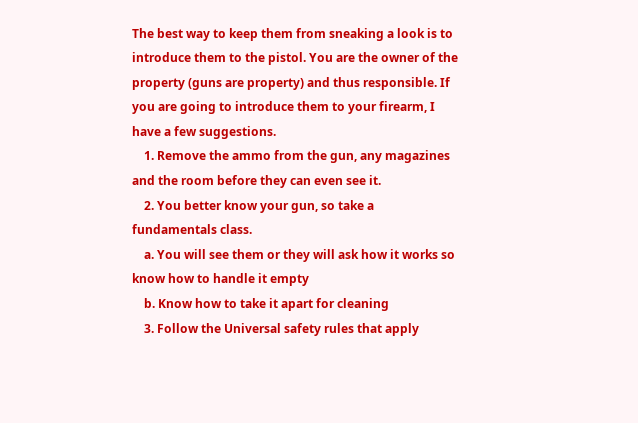The best way to keep them from sneaking a look is to introduce them to the pistol. You are the owner of the property (guns are property) and thus responsible. If you are going to introduce them to your firearm, I have a few suggestions.
    1. Remove the ammo from the gun, any magazines and the room before they can even see it.
    2. You better know your gun, so take a fundamentals class.
    a. You will see them or they will ask how it works so know how to handle it empty
    b. Know how to take it apart for cleaning
    3. Follow the Universal safety rules that apply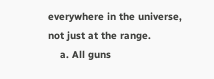everywhere in the universe, not just at the range.
    a. All guns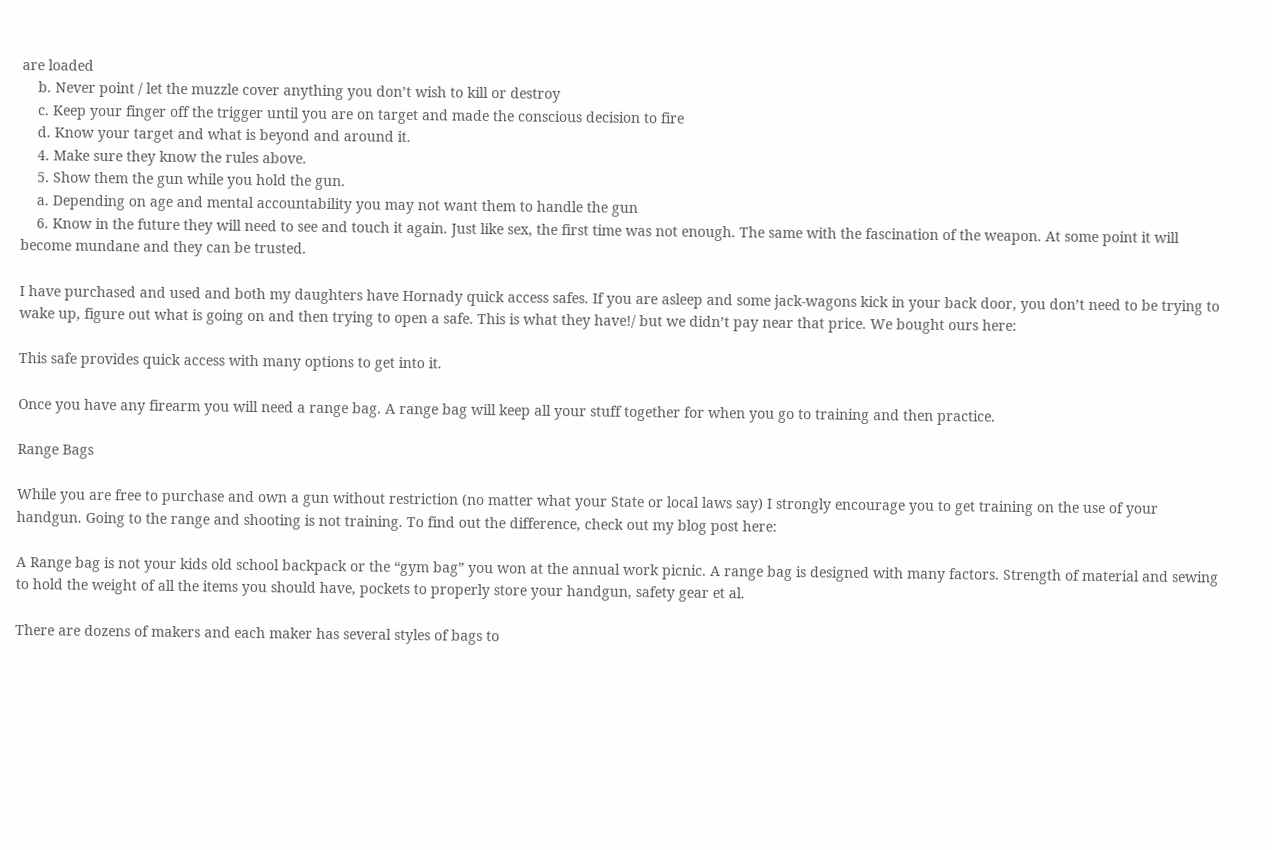are loaded
    b. Never point / let the muzzle cover anything you don’t wish to kill or destroy
    c. Keep your finger off the trigger until you are on target and made the conscious decision to fire
    d. Know your target and what is beyond and around it.
    4. Make sure they know the rules above.
    5. Show them the gun while you hold the gun.
    a. Depending on age and mental accountability you may not want them to handle the gun
    6. Know in the future they will need to see and touch it again. Just like sex, the first time was not enough. The same with the fascination of the weapon. At some point it will become mundane and they can be trusted.

I have purchased and used and both my daughters have Hornady quick access safes. If you are asleep and some jack-wagons kick in your back door, you don’t need to be trying to wake up, figure out what is going on and then trying to open a safe. This is what they have!/ but we didn’t pay near that price. We bought ours here:

This safe provides quick access with many options to get into it.

Once you have any firearm you will need a range bag. A range bag will keep all your stuff together for when you go to training and then practice.

Range Bags

While you are free to purchase and own a gun without restriction (no matter what your State or local laws say) I strongly encourage you to get training on the use of your handgun. Going to the range and shooting is not training. To find out the difference, check out my blog post here:

A Range bag is not your kids old school backpack or the “gym bag” you won at the annual work picnic. A range bag is designed with many factors. Strength of material and sewing to hold the weight of all the items you should have, pockets to properly store your handgun, safety gear et al.

There are dozens of makers and each maker has several styles of bags to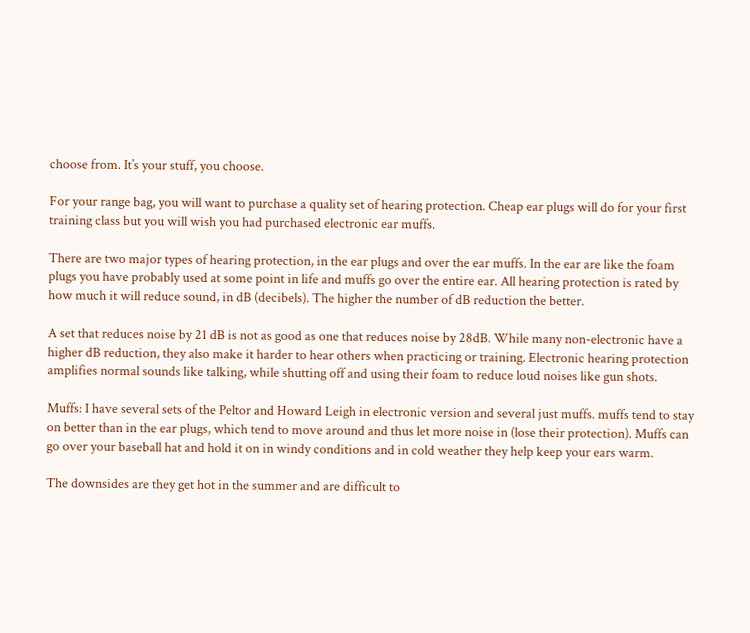choose from. It’s your stuff, you choose.

For your range bag, you will want to purchase a quality set of hearing protection. Cheap ear plugs will do for your first training class but you will wish you had purchased electronic ear muffs.

There are two major types of hearing protection, in the ear plugs and over the ear muffs. In the ear are like the foam plugs you have probably used at some point in life and muffs go over the entire ear. All hearing protection is rated by how much it will reduce sound, in dB (decibels). The higher the number of dB reduction the better.

A set that reduces noise by 21 dB is not as good as one that reduces noise by 28dB. While many non-electronic have a higher dB reduction, they also make it harder to hear others when practicing or training. Electronic hearing protection amplifies normal sounds like talking, while shutting off and using their foam to reduce loud noises like gun shots.

Muffs: I have several sets of the Peltor and Howard Leigh in electronic version and several just muffs. muffs tend to stay on better than in the ear plugs, which tend to move around and thus let more noise in (lose their protection). Muffs can go over your baseball hat and hold it on in windy conditions and in cold weather they help keep your ears warm.

The downsides are they get hot in the summer and are difficult to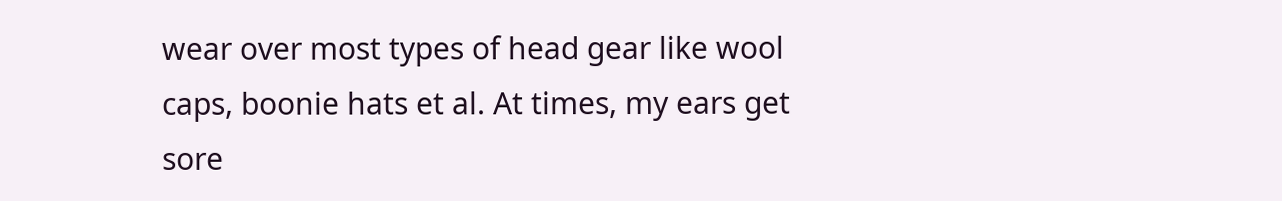wear over most types of head gear like wool caps, boonie hats et al. At times, my ears get sore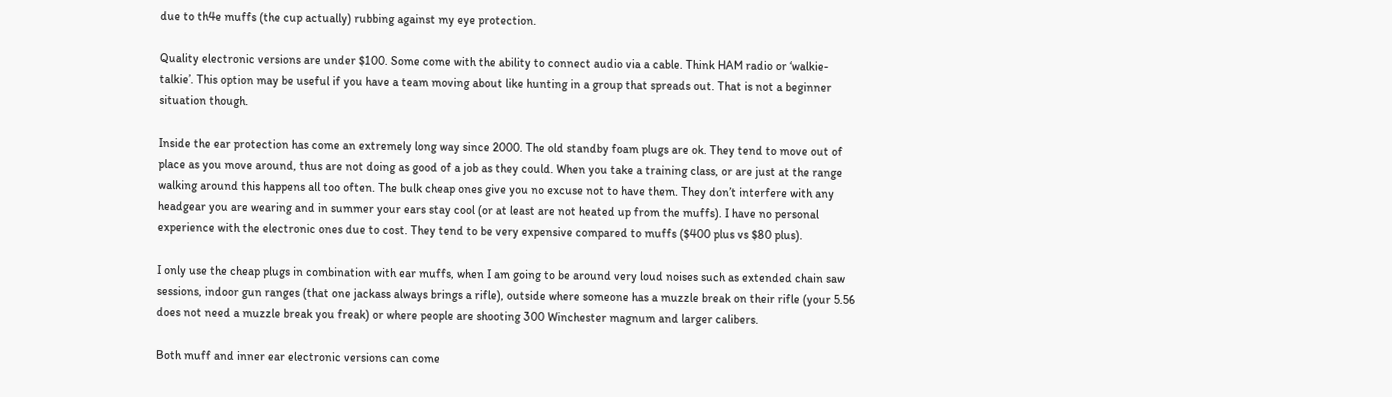due to th4e muffs (the cup actually) rubbing against my eye protection.

Quality electronic versions are under $100. Some come with the ability to connect audio via a cable. Think HAM radio or ‘walkie-talkie’. This option may be useful if you have a team moving about like hunting in a group that spreads out. That is not a beginner situation though.

Inside the ear protection has come an extremely long way since 2000. The old standby foam plugs are ok. They tend to move out of place as you move around, thus are not doing as good of a job as they could. When you take a training class, or are just at the range walking around this happens all too often. The bulk cheap ones give you no excuse not to have them. They don’t interfere with any headgear you are wearing and in summer your ears stay cool (or at least are not heated up from the muffs). I have no personal experience with the electronic ones due to cost. They tend to be very expensive compared to muffs ($400 plus vs $80 plus).

I only use the cheap plugs in combination with ear muffs, when I am going to be around very loud noises such as extended chain saw sessions, indoor gun ranges (that one jackass always brings a rifle), outside where someone has a muzzle break on their rifle (your 5.56 does not need a muzzle break you freak) or where people are shooting 300 Winchester magnum and larger calibers.

Both muff and inner ear electronic versions can come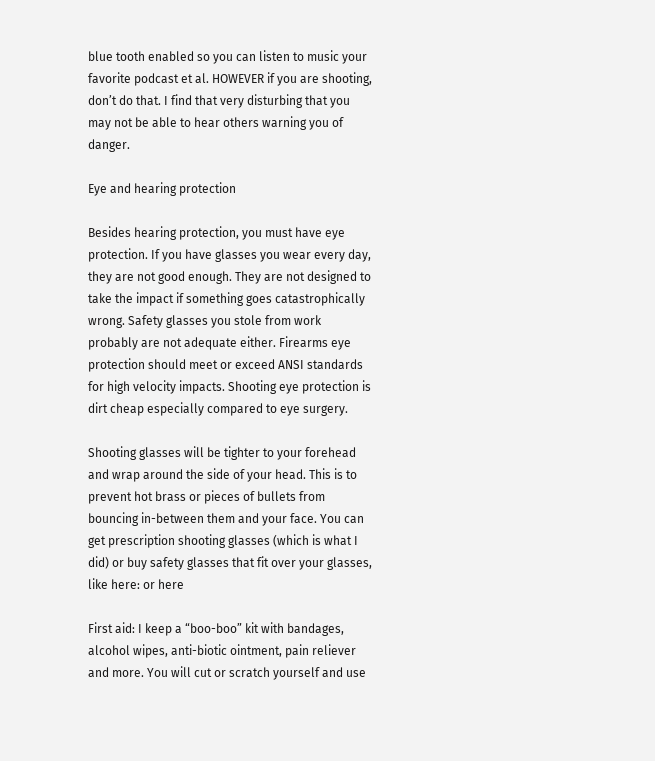blue tooth enabled so you can listen to music your favorite podcast et al. HOWEVER if you are shooting, don’t do that. I find that very disturbing that you may not be able to hear others warning you of danger.

Eye and hearing protection

Besides hearing protection, you must have eye protection. If you have glasses you wear every day, they are not good enough. They are not designed to take the impact if something goes catastrophically wrong. Safety glasses you stole from work probably are not adequate either. Firearms eye protection should meet or exceed ANSI standards for high velocity impacts. Shooting eye protection is dirt cheap especially compared to eye surgery.

Shooting glasses will be tighter to your forehead and wrap around the side of your head. This is to prevent hot brass or pieces of bullets from bouncing in-between them and your face. You can get prescription shooting glasses (which is what I did) or buy safety glasses that fit over your glasses, like here: or here

First aid: I keep a “boo-boo” kit with bandages, alcohol wipes, anti-biotic ointment, pain reliever and more. You will cut or scratch yourself and use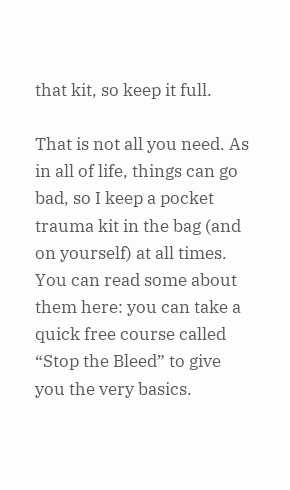that kit, so keep it full.

That is not all you need. As in all of life, things can go bad, so I keep a pocket trauma kit in the bag (and on yourself) at all times. You can read some about them here: you can take a quick free course called “Stop the Bleed” to give you the very basics.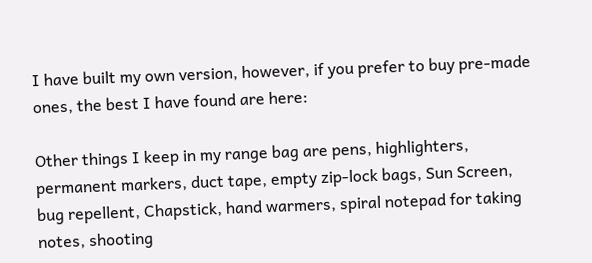I have built my own version, however, if you prefer to buy pre-made ones, the best I have found are here:

Other things I keep in my range bag are pens, highlighters, permanent markers, duct tape, empty zip-lock bags, Sun Screen, bug repellent, Chapstick, hand warmers, spiral notepad for taking notes, shooting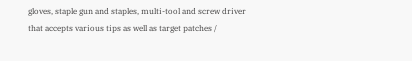gloves, staple gun and staples, multi-tool and screw driver that accepts various tips as well as target patches /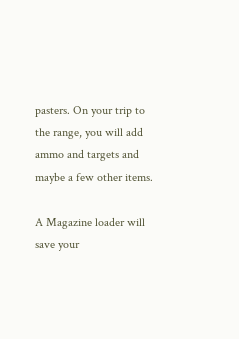pasters. On your trip to the range, you will add ammo and targets and maybe a few other items.

A Magazine loader will save your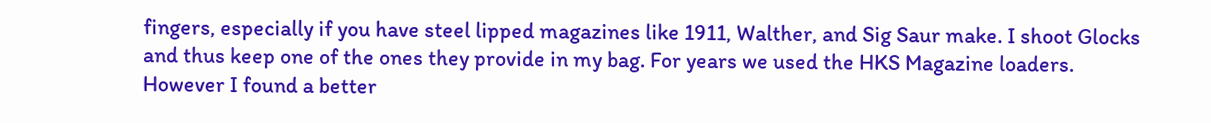fingers, especially if you have steel lipped magazines like 1911, Walther, and Sig Saur make. I shoot Glocks and thus keep one of the ones they provide in my bag. For years we used the HKS Magazine loaders. However I found a better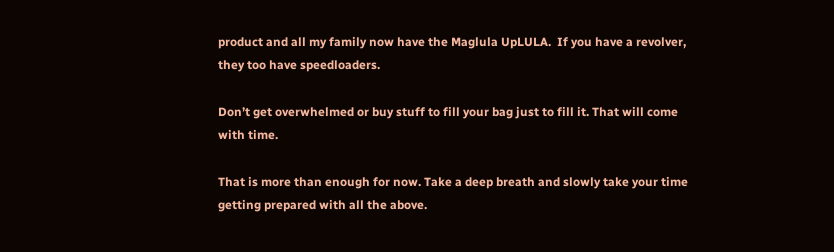product and all my family now have the Maglula UpLULA.  If you have a revolver, they too have speedloaders.

Don’t get overwhelmed or buy stuff to fill your bag just to fill it. That will come with time.

That is more than enough for now. Take a deep breath and slowly take your time getting prepared with all the above.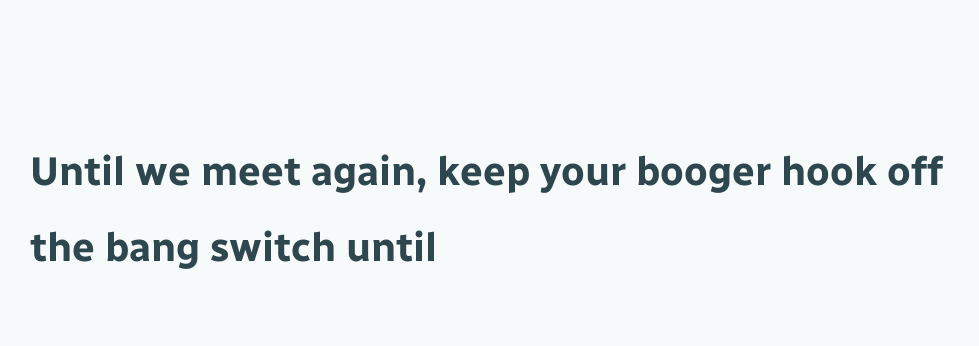Until we meet again, keep your booger hook off the bang switch until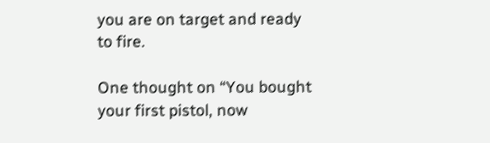you are on target and ready to fire.

One thought on “You bought your first pistol, now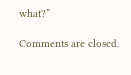what?”

Comments are closed.